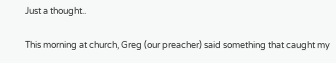Just a thought..

This morning at church, Greg (our preacher) said something that caught my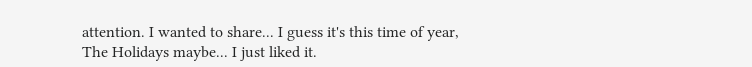attention. I wanted to share... I guess it's this time of year, The Holidays maybe... I just liked it.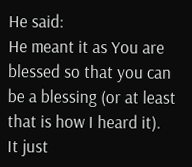He said:
He meant it as You are blessed so that you can be a blessing (or at least that is how I heard it).
It just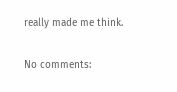really made me think.

No comments: